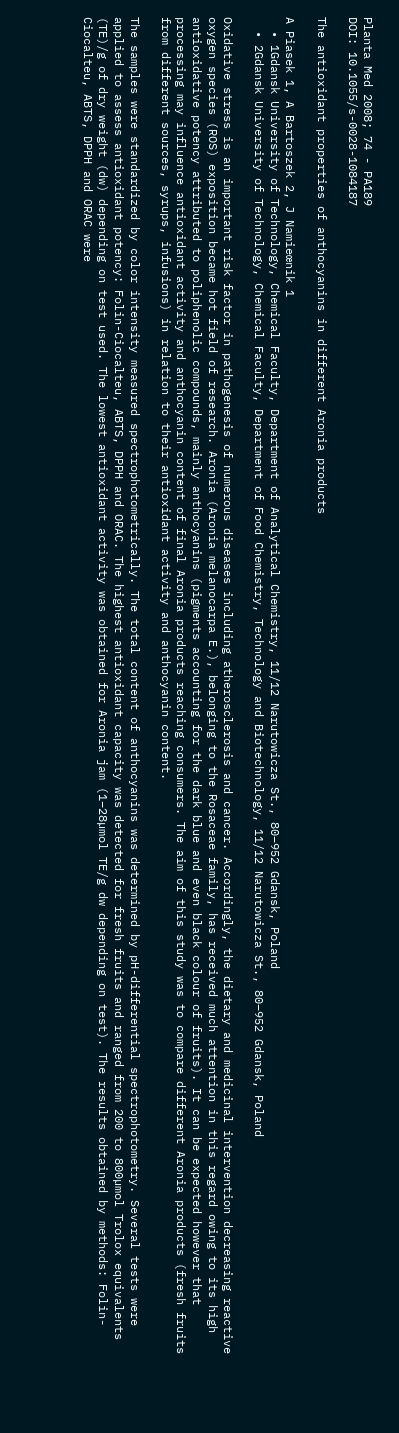Planta Med 2008; 74 - PA189
DOI: 10.1055/s-0028-1084187

The antioxidant properties of anthocyanins in different Aronia products

A Piasek 1, A Bartoszek 2, J Namieœnik 1
  • 1Gdansk University of Technology, Chemical Faculty, Department of Analytical Chemistry, 11/12 Narutowicza St., 80–952 Gdansk, Poland
  • 2Gdansk University of Technology, Chemical Faculty, Department of Food Chemistry, Technology and Biotechnology, 11/12 Narutowicza St., 80–952 Gdansk, Poland

Oxidative stress is an important risk factor in pathogenesis of numerous diseases including atherosclerosis and cancer. Accordingly, the dietary and medicinal intervention decreasing reactive oxygen species (ROS) exposition became hot field of research. Aronia (Aronia melanocarpa E.), belonging to the Rosaceae family, has received much attention in this regard owing to its high antioxidative potency attributed to poliphenolic compounds, mainly anthocyanins (pigments accounting for the dark blue and even black colour of fruits). It can be expected however that processing may influence antioxidant activity and anthocyanin content of final Aronia products reaching consumers. The aim of this study was to compare different Aronia products (fresh fruits from different sources, syrups, infusions) in relation to their antioxidant activity and anthocyanin content.

The samples were standardized by color intensity measured spectrophotometrically. The total content of anthocyanins was determined by pH-differential spectrophotometry. Several tests were applied to assess antioxidant potency: Folin-Ciocalteu, ABTS, DPPH and ORAC. The highest antioxidant capacity was detected for fresh fruits and ranged from 200 to 800µmol Trolox equivalents (TE)/g of dry weight (dw) depending on test used. The lowest antioxidant activity was obtained for Aronia jam (1–28µmol TE/g dw depending on test). The results obtained by methods: Folin-Ciocalteu, ABTS, DPPH and ORAC were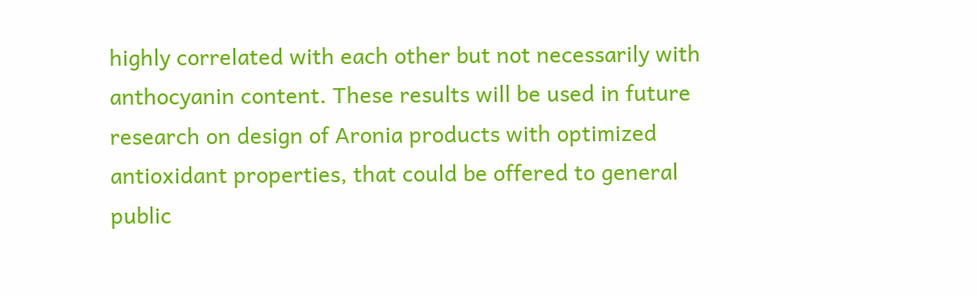highly correlated with each other but not necessarily with anthocyanin content. These results will be used in future research on design of Aronia products with optimized antioxidant properties, that could be offered to general public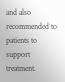and also recommended to patients to support treatment.